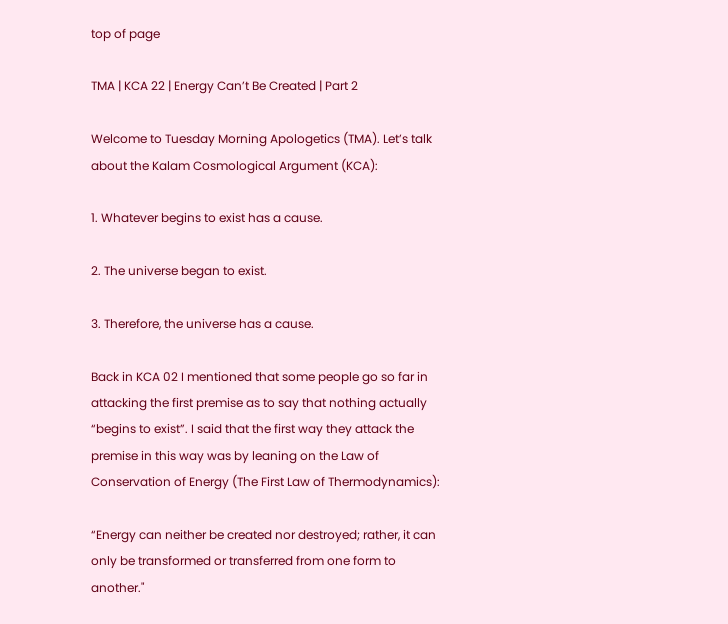top of page

TMA | KCA 22 | Energy Can’t Be Created | Part 2

Welcome to Tuesday Morning Apologetics (TMA). Let’s talk about the Kalam Cosmological Argument (KCA):

1. Whatever begins to exist has a cause.

2. The universe began to exist.

3. Therefore, the universe has a cause.

Back in KCA 02 I mentioned that some people go so far in attacking the first premise as to say that nothing actually “begins to exist”. I said that the first way they attack the premise in this way was by leaning on the Law of Conservation of Energy (The First Law of Thermodynamics):

“Energy can neither be created nor destroyed; rather, it can only be transformed or transferred from one form to another."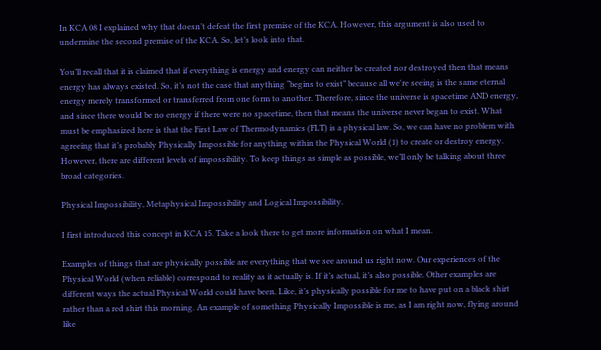In KCA 08 I explained why that doesn’t defeat the first premise of the KCA. However, this argument is also used to undermine the second premise of the KCA. So, let’s look into that.

You’ll recall that it is claimed that if everything is energy and energy can neither be created nor destroyed then that means energy has always existed. So, it’s not the case that anything “begins to exist” because all we're seeing is the same eternal energy merely transformed or transferred from one form to another. Therefore, since the universe is spacetime AND energy, and since there would be no energy if there were no spacetime, then that means the universe never began to exist. What must be emphasized here is that the First Law of Thermodynamics (FLT) is a physical law. So, we can have no problem with agreeing that it’s probably Physically Impossible for anything within the Physical World (1) to create or destroy energy. However, there are different levels of impossibility. To keep things as simple as possible, we’ll only be talking about three broad categories.

Physical Impossibility, Metaphysical Impossibility and Logical Impossibility.

I first introduced this concept in KCA 15. Take a look there to get more information on what I mean.

Examples of things that are physically possible are everything that we see around us right now. Our experiences of the Physical World (when reliable) correspond to reality as it actually is. If it’s actual, it’s also possible. Other examples are different ways the actual Physical World could have been. Like, it’s physically possible for me to have put on a black shirt rather than a red shirt this morning. An example of something Physically Impossible is me, as I am right now, flying around like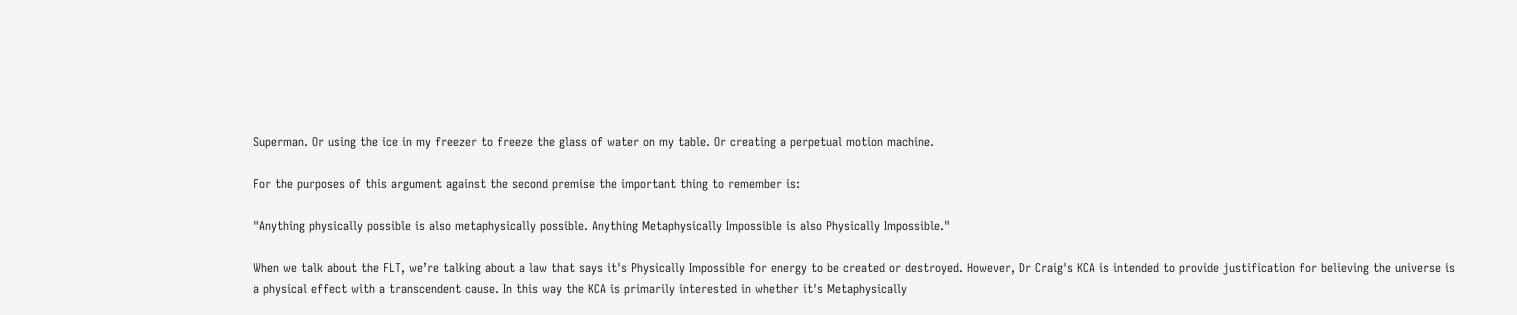Superman. Or using the ice in my freezer to freeze the glass of water on my table. Or creating a perpetual motion machine.

For the purposes of this argument against the second premise the important thing to remember is:

"Anything physically possible is also metaphysically possible. Anything Metaphysically Impossible is also Physically Impossible."

When we talk about the FLT, we’re talking about a law that says it's Physically Impossible for energy to be created or destroyed. However, Dr Craig's KCA is intended to provide justification for believing the universe is a physical effect with a transcendent cause. In this way the KCA is primarily interested in whether it's Metaphysically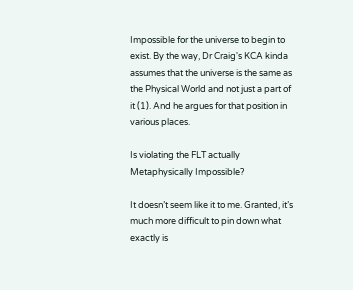Impossible for the universe to begin to exist. By the way, Dr Craig's KCA kinda assumes that the universe is the same as the Physical World and not just a part of it (1). And he argues for that position in various places.

Is violating the FLT actually Metaphysically Impossible?

It doesn’t seem like it to me. Granted, it’s much more difficult to pin down what exactly is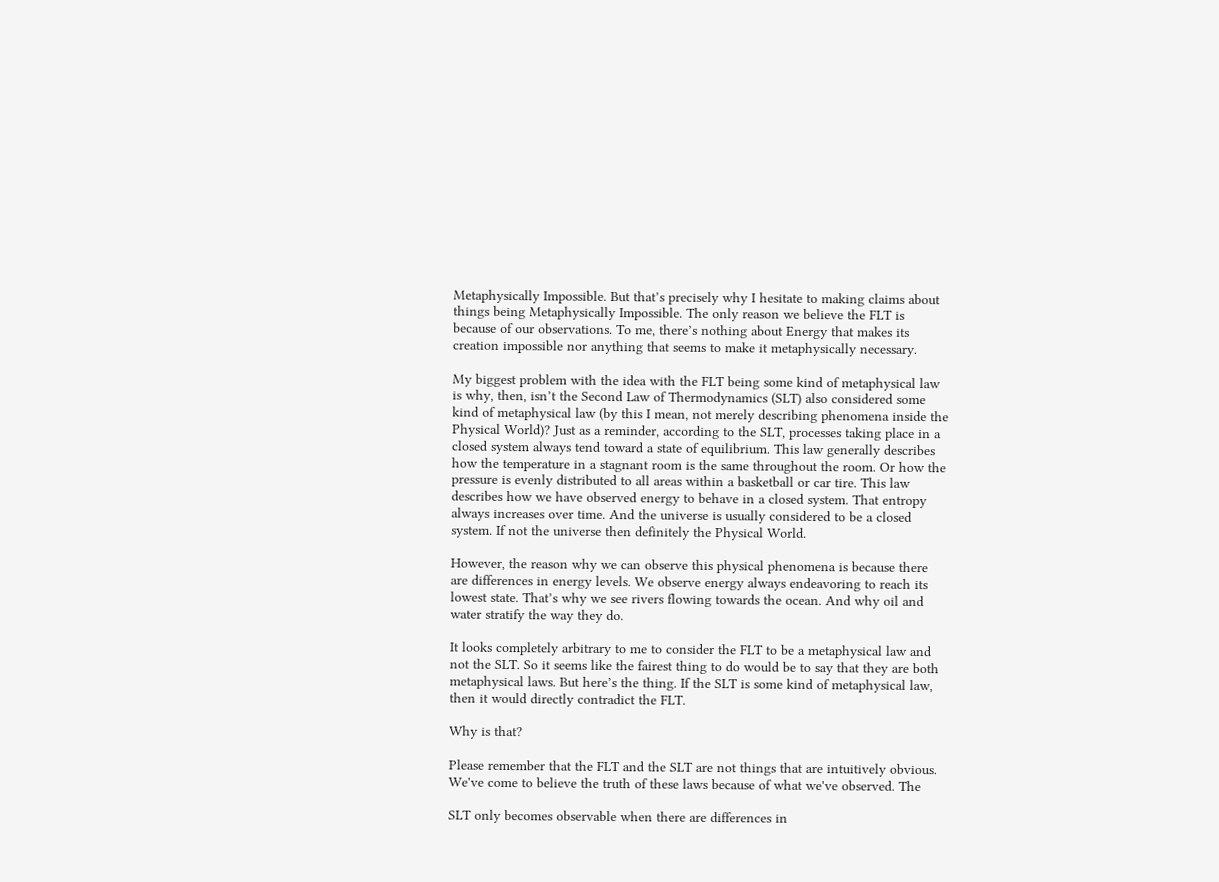Metaphysically Impossible. But that’s precisely why I hesitate to making claims about things being Metaphysically Impossible. The only reason we believe the FLT is because of our observations. To me, there’s nothing about Energy that makes its creation impossible nor anything that seems to make it metaphysically necessary.

My biggest problem with the idea with the FLT being some kind of metaphysical law is why, then, isn’t the Second Law of Thermodynamics (SLT) also considered some kind of metaphysical law (by this I mean, not merely describing phenomena inside the Physical World)? Just as a reminder, according to the SLT, processes taking place in a closed system always tend toward a state of equilibrium. This law generally describes how the temperature in a stagnant room is the same throughout the room. Or how the pressure is evenly distributed to all areas within a basketball or car tire. This law describes how we have observed energy to behave in a closed system. That entropy always increases over time. And the universe is usually considered to be a closed system. If not the universe then definitely the Physical World.

However, the reason why we can observe this physical phenomena is because there are differences in energy levels. We observe energy always endeavoring to reach its lowest state. That’s why we see rivers flowing towards the ocean. And why oil and water stratify the way they do.

It looks completely arbitrary to me to consider the FLT to be a metaphysical law and not the SLT. So it seems like the fairest thing to do would be to say that they are both metaphysical laws. But here’s the thing. If the SLT is some kind of metaphysical law, then it would directly contradict the FLT.

Why is that?

Please remember that the FLT and the SLT are not things that are intuitively obvious. We've come to believe the truth of these laws because of what we've observed. The

SLT only becomes observable when there are differences in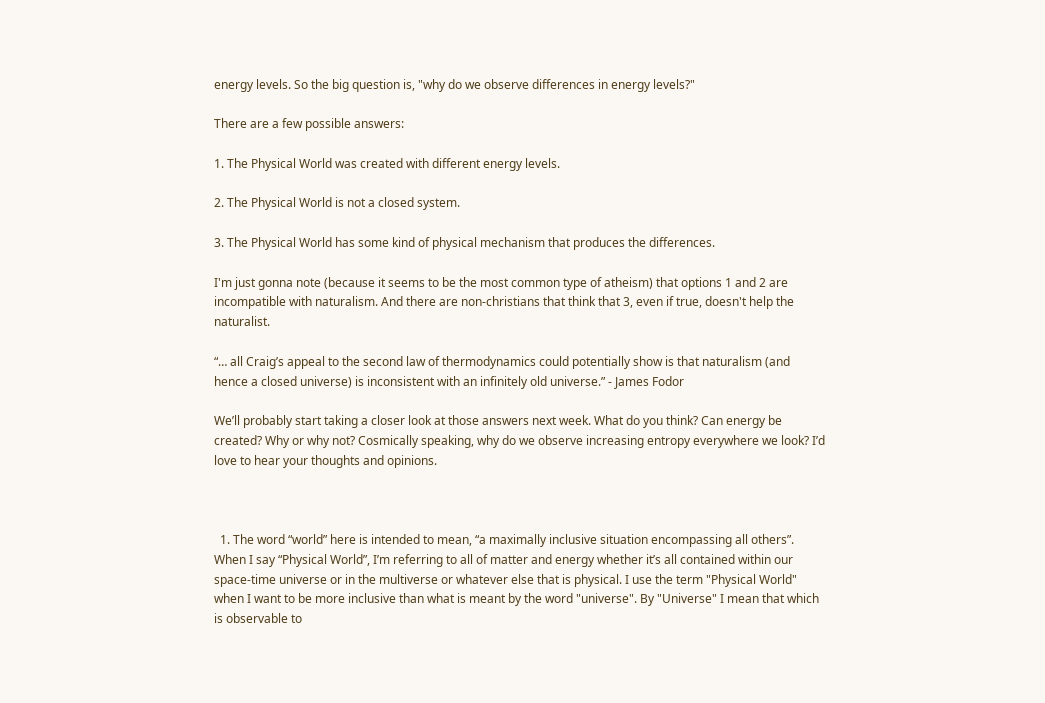energy levels. So the big question is, "why do we observe differences in energy levels?"

There are a few possible answers:

1. The Physical World was created with different energy levels.

2. The Physical World is not a closed system.

3. The Physical World has some kind of physical mechanism that produces the differences.

I'm just gonna note (because it seems to be the most common type of atheism) that options 1 and 2 are incompatible with naturalism. And there are non-christians that think that 3, even if true, doesn't help the naturalist.

“… all Craig’s appeal to the second law of thermodynamics could potentially show is that naturalism (and hence a closed universe) is inconsistent with an infinitely old universe.” - James Fodor

We’ll probably start taking a closer look at those answers next week. What do you think? Can energy be created? Why or why not? Cosmically speaking, why do we observe increasing entropy everywhere we look? I’d love to hear your thoughts and opinions.



  1. The word “world” here is intended to mean, “a maximally inclusive situation encompassing all others”. When I say “Physical World”, I’m referring to all of matter and energy whether it’s all contained within our space-time universe or in the multiverse or whatever else that is physical. I use the term "Physical World" when I want to be more inclusive than what is meant by the word "universe". By "Universe" I mean that which is observable to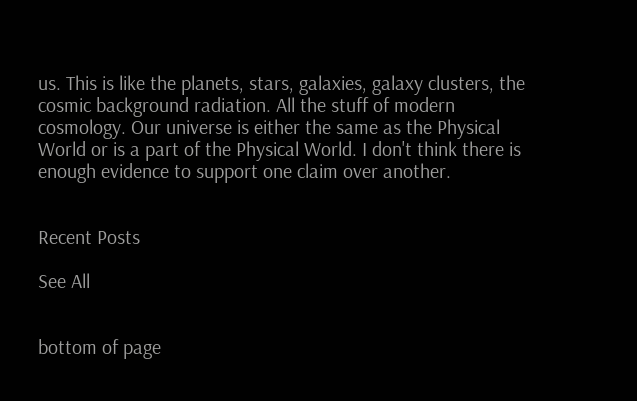us. This is like the planets, stars, galaxies, galaxy clusters, the cosmic background radiation. All the stuff of modern cosmology. Our universe is either the same as the Physical World or is a part of the Physical World. I don't think there is enough evidence to support one claim over another.


Recent Posts

See All


bottom of page